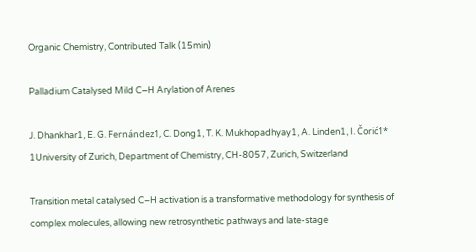Organic Chemistry, Contributed Talk (15min)

Palladium Catalysed Mild C−H Arylation of Arenes

J. Dhankhar1, E. G. Fernández1, C. Dong1, T. K. Mukhopadhyay1, A. Linden1, I. Čorić1*
1University of Zurich, Department of Chemistry, CH-8057, Zurich, Switzerland

Transition metal catalysed C–H activation is a transformative methodology for synthesis of complex molecules, allowing new retrosynthetic pathways and late-stage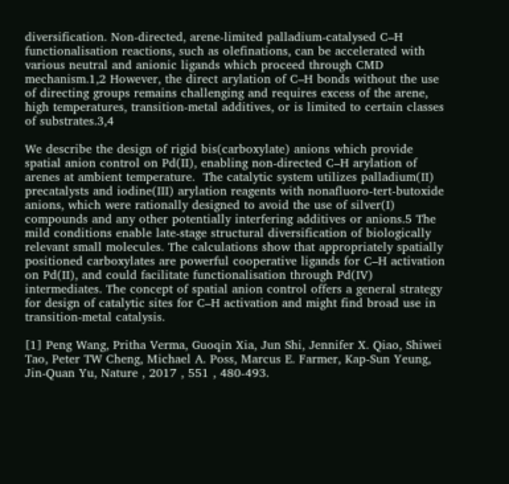diversification. Non-directed, arene-limited palladium-catalysed C–H functionalisation reactions, such as olefinations, can be accelerated with various neutral and anionic ligands which proceed through CMD mechanism.1,2 However, the direct arylation of C–H bonds without the use of directing groups remains challenging and requires excess of the arene, high temperatures, transition-metal additives, or is limited to certain classes of substrates.3,4

We describe the design of rigid bis(carboxylate) anions which provide spatial anion control on Pd(II), enabling non-directed C–H arylation of arenes at ambient temperature.  The catalytic system utilizes palladium(II) precatalysts and iodine(III) arylation reagents with nonafluoro-tert-butoxide anions, which were rationally designed to avoid the use of silver(I) compounds and any other potentially interfering additives or anions.5 The mild conditions enable late-stage structural diversification of biologically relevant small molecules. The calculations show that appropriately spatially positioned carboxylates are powerful cooperative ligands for C–H activation on Pd(II), and could facilitate functionalisation through Pd(IV) intermediates. The concept of spatial anion control offers a general strategy for design of catalytic sites for C–H activation and might find broad use in transition-metal catalysis.

[1] Peng Wang, Pritha Verma, Guoqin Xia, Jun Shi, Jennifer X. Qiao, Shiwei Tao, Peter TW Cheng, Michael A. Poss, Marcus E. Farmer, Kap-Sun Yeung, Jin-Quan Yu, Nature , 2017 , 551 , 480-493.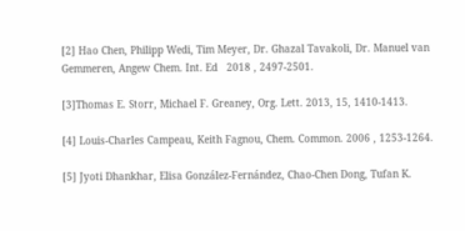[2] Hao Chen, Philipp Wedi, Tim Meyer, Dr. Ghazal Tavakoli, Dr. Manuel van Gemmeren, Angew Chem. Int. Ed   2018 , 2497-2501.

[3]Thomas E. Storr, Michael F. Greaney, Org. Lett. 2013, 15, 1410-1413.

[4] Louis-Charles Campeau, Keith Fagnou, Chem. Common. 2006 , 1253-1264.

[5] Jyoti Dhankhar, Elisa González-Fernández, Chao-Chen Dong, Tufan K.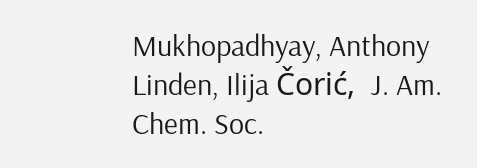Mukhopadhyay, Anthony Linden, Ilija Čorić,  J. Am. Chem. Soc.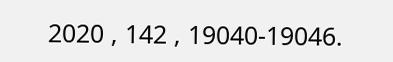2020 , 142 , 19040-19046.